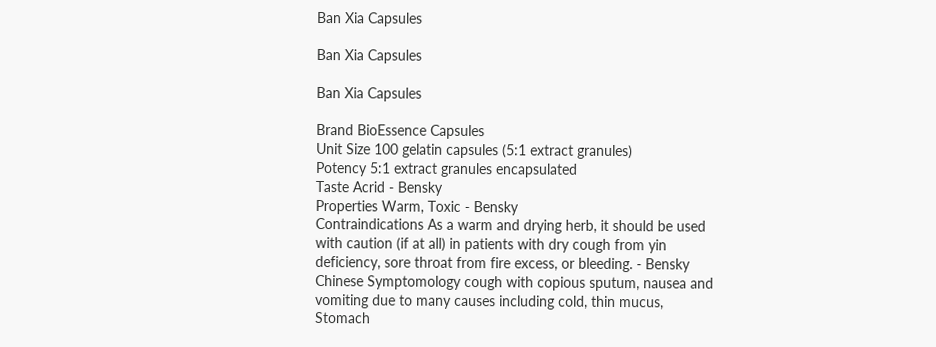Ban Xia Capsules

Ban Xia Capsules

Ban Xia Capsules

Brand BioEssence Capsules
Unit Size 100 gelatin capsules (5:1 extract granules)
Potency 5:1 extract granules encapsulated
Taste Acrid - Bensky
Properties Warm, Toxic - Bensky
Contraindications As a warm and drying herb, it should be used with caution (if at all) in patients with dry cough from yin deficiency, sore throat from fire excess, or bleeding. - Bensky
Chinese Symptomology cough with copious sputum, nausea and vomiting due to many causes including cold, thin mucus, Stomach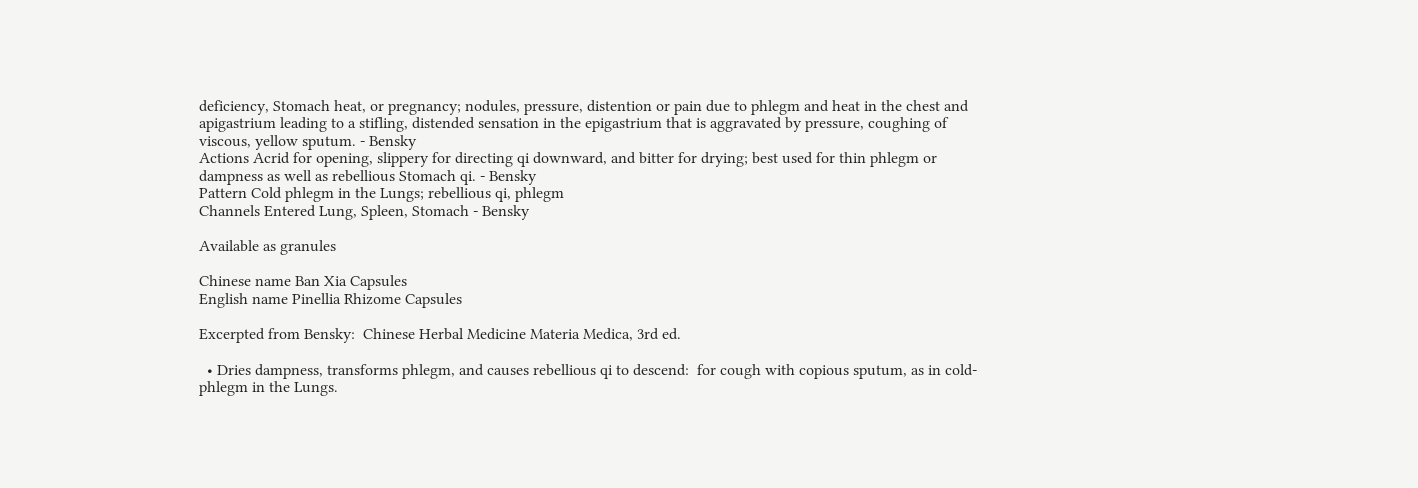deficiency, Stomach heat, or pregnancy; nodules, pressure, distention or pain due to phlegm and heat in the chest and apigastrium leading to a stifling, distended sensation in the epigastrium that is aggravated by pressure, coughing of viscous, yellow sputum. - Bensky
Actions Acrid for opening, slippery for directing qi downward, and bitter for drying; best used for thin phlegm or dampness as well as rebellious Stomach qi. - Bensky
Pattern Cold phlegm in the Lungs; rebellious qi, phlegm
Channels Entered Lung, Spleen, Stomach - Bensky

Available as granules

Chinese name Ban Xia Capsules
English name Pinellia Rhizome Capsules

Excerpted from Bensky:  Chinese Herbal Medicine Materia Medica, 3rd ed.

  • Dries dampness, transforms phlegm, and causes rebellious qi to descend:  for cough with copious sputum, as in cold-phlegm in the Lungs.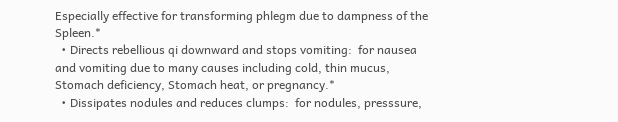Especially effective for transforming phlegm due to dampness of the Spleen.*
  • Directs rebellious qi downward and stops vomiting:  for nausea and vomiting due to many causes including cold, thin mucus, Stomach deficiency, Stomach heat, or pregnancy.*
  • Dissipates nodules and reduces clumps:  for nodules, presssure,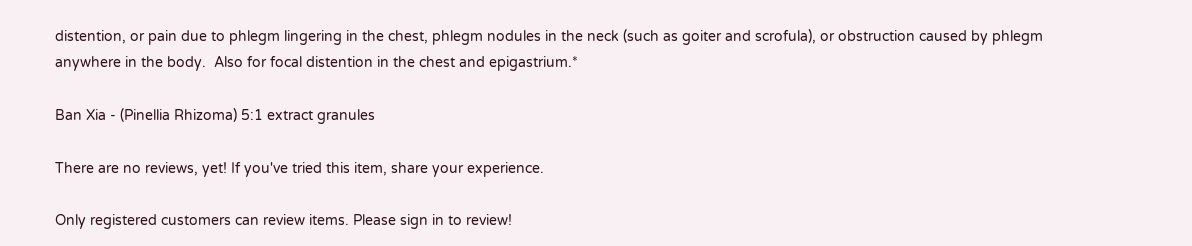distention, or pain due to phlegm lingering in the chest, phlegm nodules in the neck (such as goiter and scrofula), or obstruction caused by phlegm anywhere in the body.  Also for focal distention in the chest and epigastrium.*

Ban Xia - (Pinellia Rhizoma) 5:1 extract granules

There are no reviews, yet! If you've tried this item, share your experience.

Only registered customers can review items. Please sign in to review!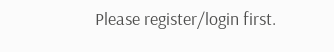Please register/login first.